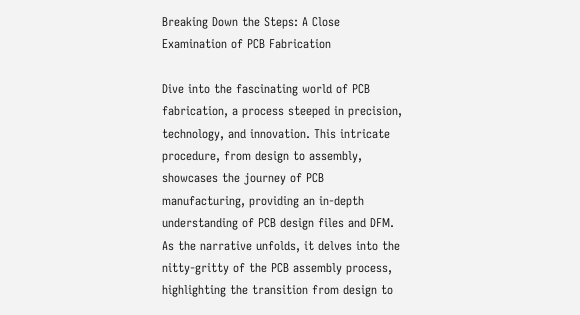Breaking Down the Steps: A Close Examination of PCB Fabrication

Dive into the fascinating world of PCB fabrication, a process steeped in precision, technology, and innovation. This intricate procedure, from design to assembly, showcases the journey of PCB manufacturing, providing an in-depth understanding of PCB design files and DFM. As the narrative unfolds, it delves into the nitty-gritty of the PCB assembly process, highlighting the transition from design to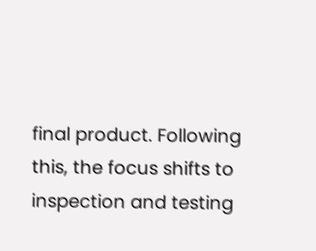final product. Following this, the focus shifts to inspection and testing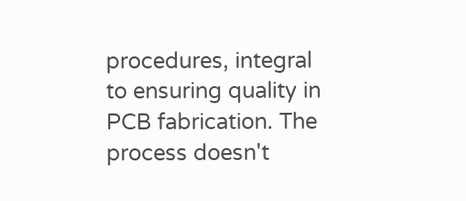procedures, integral to ensuring quality in PCB fabrication. The process doesn't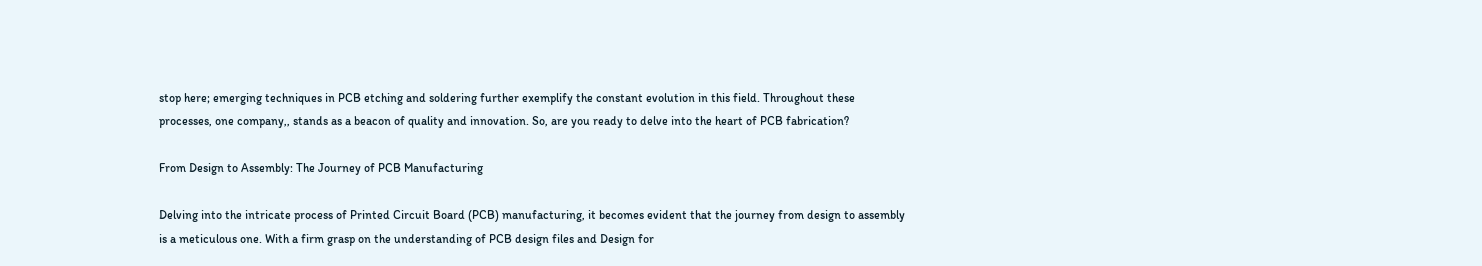stop here; emerging techniques in PCB etching and soldering further exemplify the constant evolution in this field. Throughout these processes, one company,, stands as a beacon of quality and innovation. So, are you ready to delve into the heart of PCB fabrication?

From Design to Assembly: The Journey of PCB Manufacturing

Delving into the intricate process of Printed Circuit Board (PCB) manufacturing, it becomes evident that the journey from design to assembly is a meticulous one. With a firm grasp on the understanding of PCB design files and Design for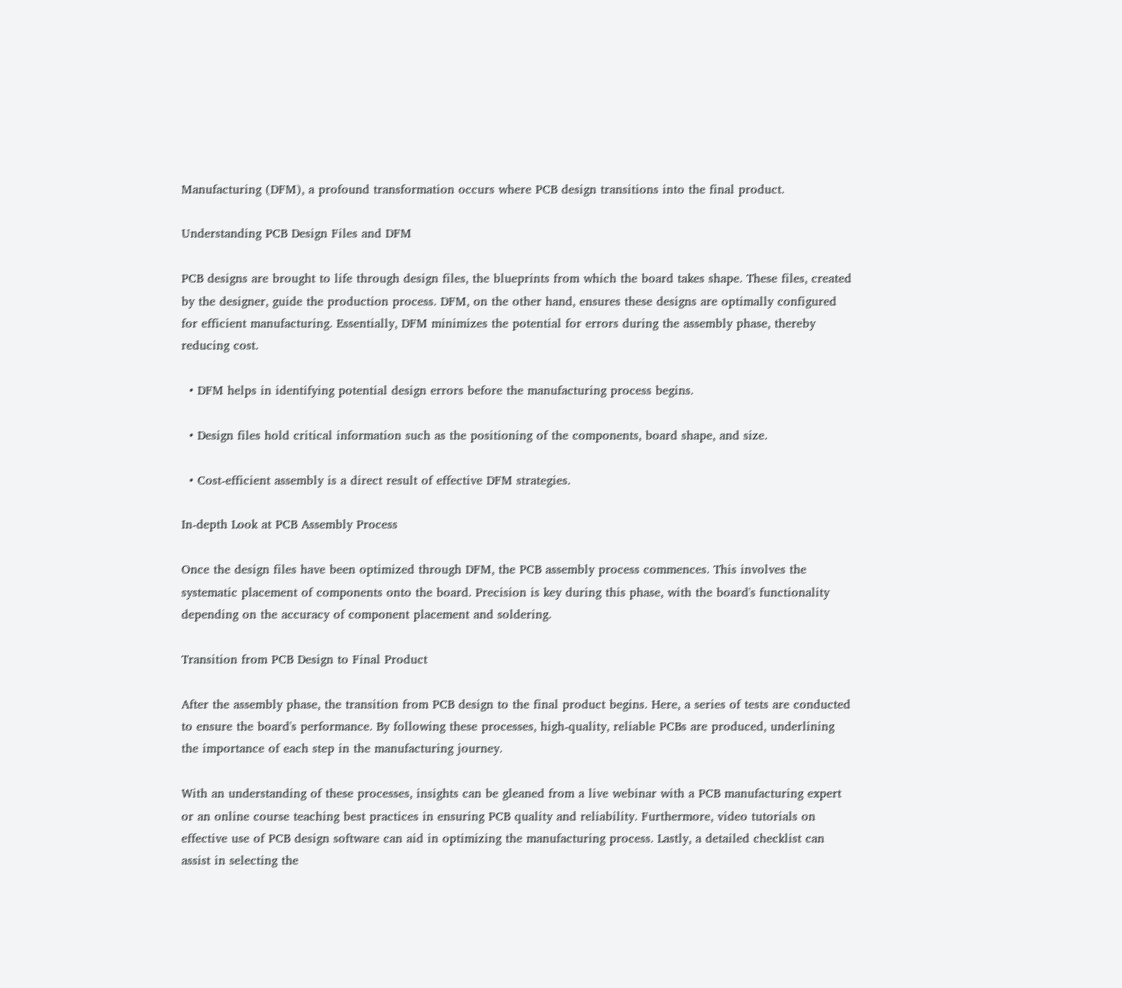Manufacturing (DFM), a profound transformation occurs where PCB design transitions into the final product.

Understanding PCB Design Files and DFM

PCB designs are brought to life through design files, the blueprints from which the board takes shape. These files, created by the designer, guide the production process. DFM, on the other hand, ensures these designs are optimally configured for efficient manufacturing. Essentially, DFM minimizes the potential for errors during the assembly phase, thereby reducing cost.

  • DFM helps in identifying potential design errors before the manufacturing process begins.

  • Design files hold critical information such as the positioning of the components, board shape, and size.

  • Cost-efficient assembly is a direct result of effective DFM strategies.

In-depth Look at PCB Assembly Process

Once the design files have been optimized through DFM, the PCB assembly process commences. This involves the systematic placement of components onto the board. Precision is key during this phase, with the board's functionality depending on the accuracy of component placement and soldering.

Transition from PCB Design to Final Product

After the assembly phase, the transition from PCB design to the final product begins. Here, a series of tests are conducted to ensure the board's performance. By following these processes, high-quality, reliable PCBs are produced, underlining the importance of each step in the manufacturing journey.

With an understanding of these processes, insights can be gleaned from a live webinar with a PCB manufacturing expert or an online course teaching best practices in ensuring PCB quality and reliability. Furthermore, video tutorials on effective use of PCB design software can aid in optimizing the manufacturing process. Lastly, a detailed checklist can assist in selecting the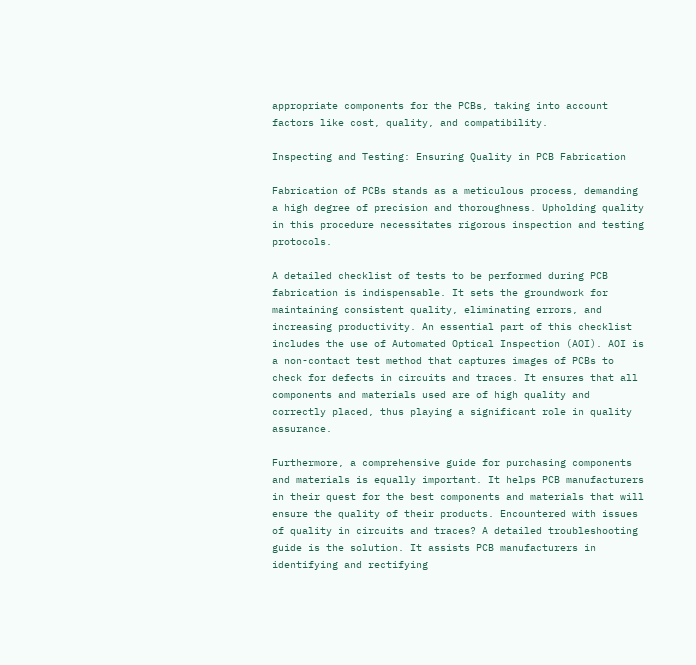appropriate components for the PCBs, taking into account factors like cost, quality, and compatibility.

Inspecting and Testing: Ensuring Quality in PCB Fabrication

Fabrication of PCBs stands as a meticulous process, demanding a high degree of precision and thoroughness. Upholding quality in this procedure necessitates rigorous inspection and testing protocols.

A detailed checklist of tests to be performed during PCB fabrication is indispensable. It sets the groundwork for maintaining consistent quality, eliminating errors, and increasing productivity. An essential part of this checklist includes the use of Automated Optical Inspection (AOI). AOI is a non-contact test method that captures images of PCBs to check for defects in circuits and traces. It ensures that all components and materials used are of high quality and correctly placed, thus playing a significant role in quality assurance.

Furthermore, a comprehensive guide for purchasing components and materials is equally important. It helps PCB manufacturers in their quest for the best components and materials that will ensure the quality of their products. Encountered with issues of quality in circuits and traces? A detailed troubleshooting guide is the solution. It assists PCB manufacturers in identifying and rectifying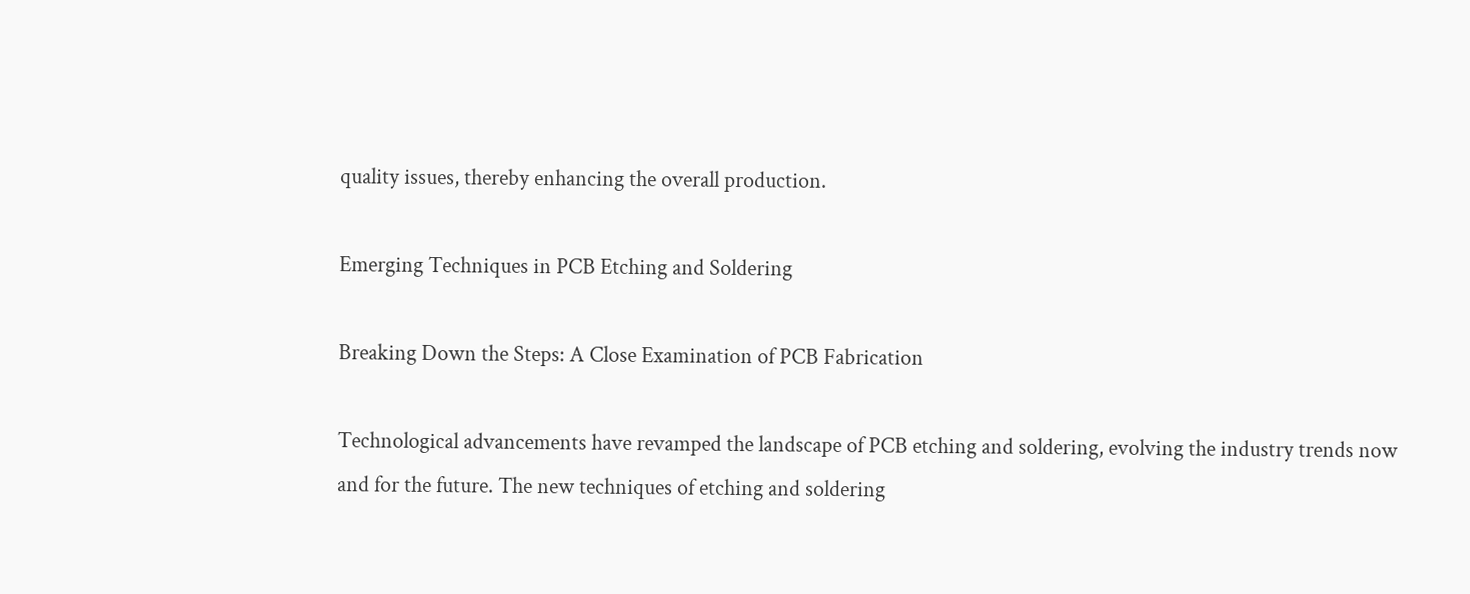quality issues, thereby enhancing the overall production.

Emerging Techniques in PCB Etching and Soldering

Breaking Down the Steps: A Close Examination of PCB Fabrication

Technological advancements have revamped the landscape of PCB etching and soldering, evolving the industry trends now and for the future. The new techniques of etching and soldering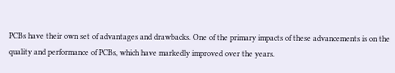PCBs have their own set of advantages and drawbacks. One of the primary impacts of these advancements is on the quality and performance of PCBs, which have markedly improved over the years.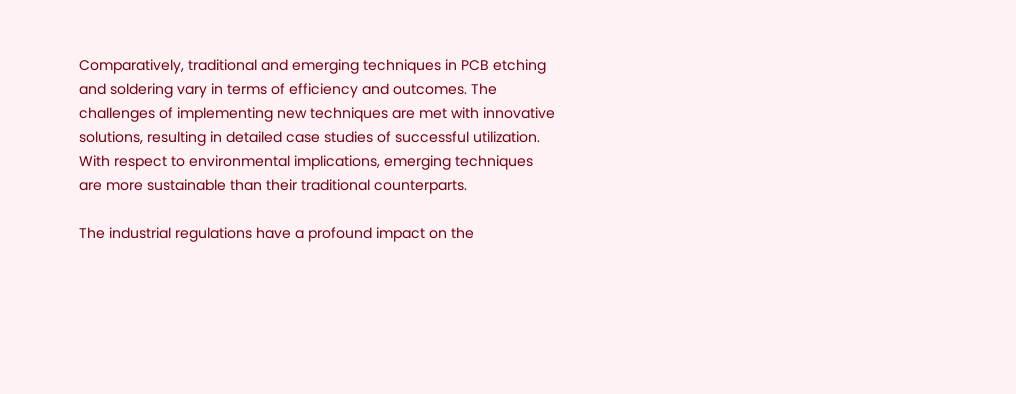Comparatively, traditional and emerging techniques in PCB etching and soldering vary in terms of efficiency and outcomes. The challenges of implementing new techniques are met with innovative solutions, resulting in detailed case studies of successful utilization. With respect to environmental implications, emerging techniques are more sustainable than their traditional counterparts.

The industrial regulations have a profound impact on the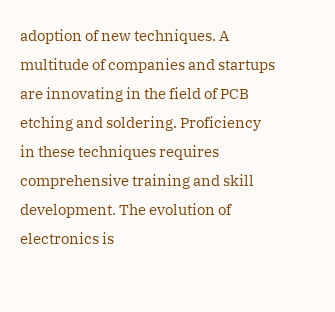adoption of new techniques. A multitude of companies and startups are innovating in the field of PCB etching and soldering. Proficiency in these techniques requires comprehensive training and skill development. The evolution of electronics is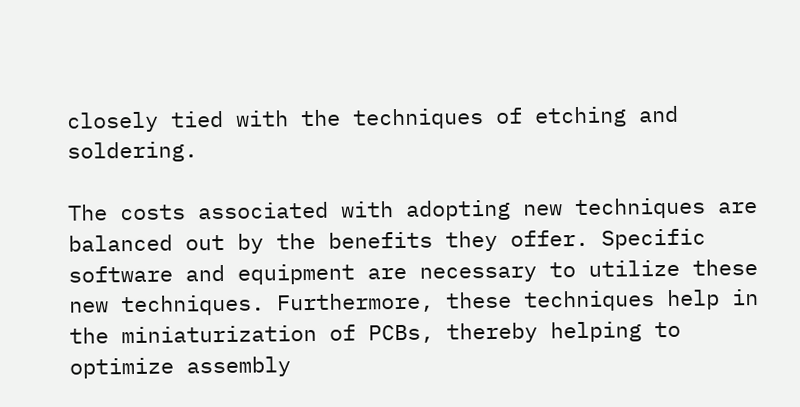closely tied with the techniques of etching and soldering.

The costs associated with adopting new techniques are balanced out by the benefits they offer. Specific software and equipment are necessary to utilize these new techniques. Furthermore, these techniques help in the miniaturization of PCBs, thereby helping to optimize assembly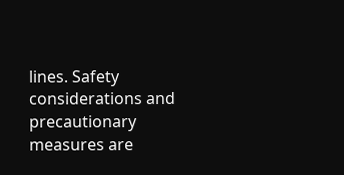lines. Safety considerations and precautionary measures are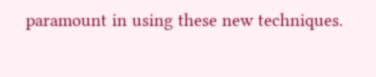paramount in using these new techniques.